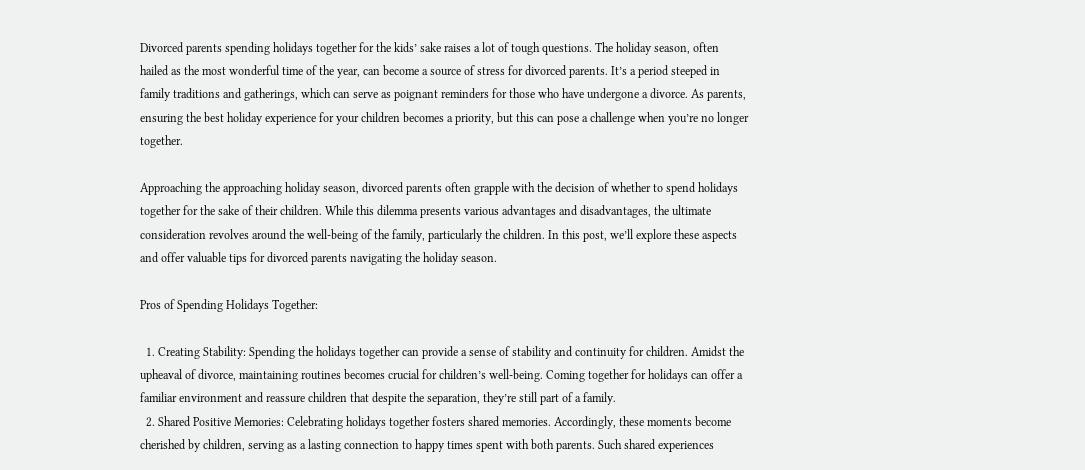Divorced parents spending holidays together for the kids’ sake raises a lot of tough questions. The holiday season, often hailed as the most wonderful time of the year, can become a source of stress for divorced parents. It’s a period steeped in family traditions and gatherings, which can serve as poignant reminders for those who have undergone a divorce. As parents, ensuring the best holiday experience for your children becomes a priority, but this can pose a challenge when you’re no longer together.

Approaching the approaching holiday season, divorced parents often grapple with the decision of whether to spend holidays together for the sake of their children. While this dilemma presents various advantages and disadvantages, the ultimate consideration revolves around the well-being of the family, particularly the children. In this post, we’ll explore these aspects and offer valuable tips for divorced parents navigating the holiday season.

Pros of Spending Holidays Together:

  1. Creating Stability: Spending the holidays together can provide a sense of stability and continuity for children. Amidst the upheaval of divorce, maintaining routines becomes crucial for children’s well-being. Coming together for holidays can offer a familiar environment and reassure children that despite the separation, they’re still part of a family.
  2. Shared Positive Memories: Celebrating holidays together fosters shared memories. Accordingly, these moments become cherished by children, serving as a lasting connection to happy times spent with both parents. Such shared experiences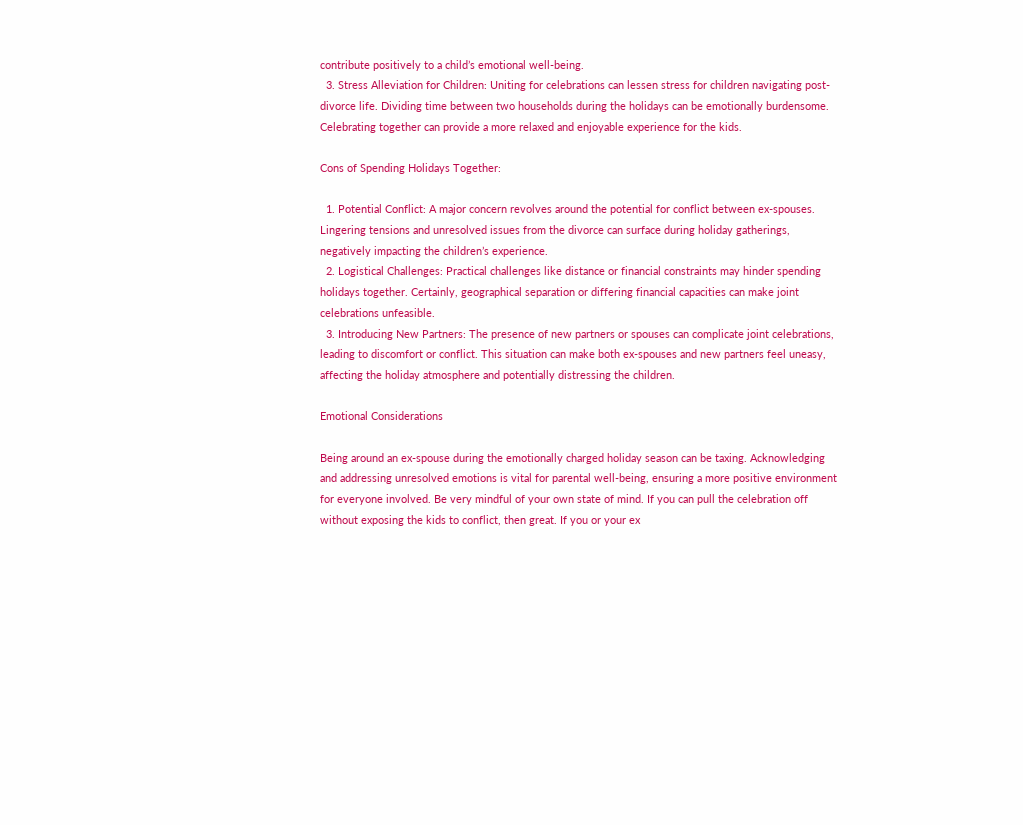contribute positively to a child’s emotional well-being.
  3. Stress Alleviation for Children: Uniting for celebrations can lessen stress for children navigating post-divorce life. Dividing time between two households during the holidays can be emotionally burdensome. Celebrating together can provide a more relaxed and enjoyable experience for the kids.

Cons of Spending Holidays Together:

  1. Potential Conflict: A major concern revolves around the potential for conflict between ex-spouses. Lingering tensions and unresolved issues from the divorce can surface during holiday gatherings, negatively impacting the children’s experience.
  2. Logistical Challenges: Practical challenges like distance or financial constraints may hinder spending holidays together. Certainly, geographical separation or differing financial capacities can make joint celebrations unfeasible.
  3. Introducing New Partners: The presence of new partners or spouses can complicate joint celebrations, leading to discomfort or conflict. This situation can make both ex-spouses and new partners feel uneasy, affecting the holiday atmosphere and potentially distressing the children.

Emotional Considerations

Being around an ex-spouse during the emotionally charged holiday season can be taxing. Acknowledging and addressing unresolved emotions is vital for parental well-being, ensuring a more positive environment for everyone involved. Be very mindful of your own state of mind. If you can pull the celebration off without exposing the kids to conflict, then great. If you or your ex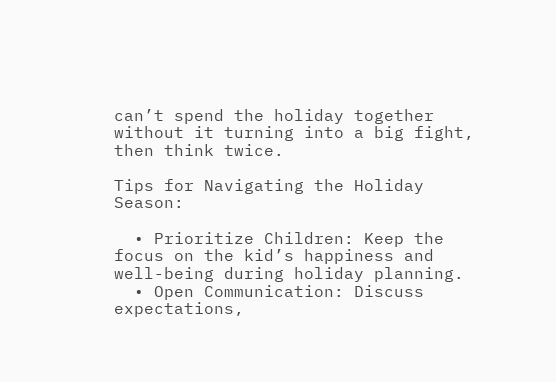can’t spend the holiday together without it turning into a big fight, then think twice.

Tips for Navigating the Holiday Season:

  • Prioritize Children: Keep the focus on the kid’s happiness and well-being during holiday planning.
  • Open Communication: Discuss expectations,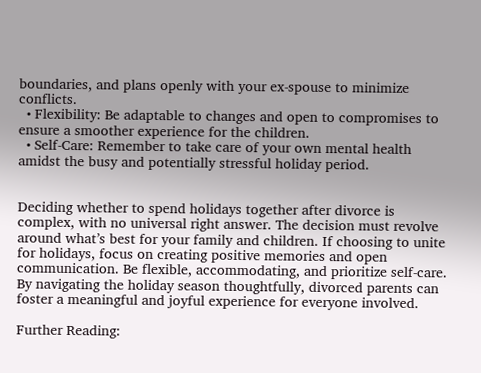boundaries, and plans openly with your ex-spouse to minimize conflicts.
  • Flexibility: Be adaptable to changes and open to compromises to ensure a smoother experience for the children.
  • Self-Care: Remember to take care of your own mental health amidst the busy and potentially stressful holiday period.


Deciding whether to spend holidays together after divorce is complex, with no universal right answer. The decision must revolve around what’s best for your family and children. If choosing to unite for holidays, focus on creating positive memories and open communication. Be flexible, accommodating, and prioritize self-care. By navigating the holiday season thoughtfully, divorced parents can foster a meaningful and joyful experience for everyone involved.

Further Reading: